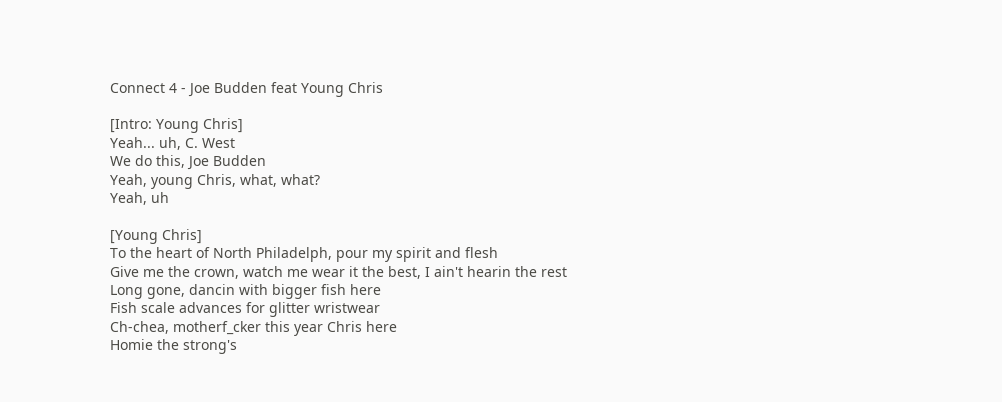Connect 4 - Joe Budden feat Young Chris

[Intro: Young Chris]
Yeah... uh, C. West
We do this, Joe Budden
Yeah, young Chris, what, what?
Yeah, uh

[Young Chris]
To the heart of North Philadelph, pour my spirit and flesh
Give me the crown, watch me wear it the best, I ain't hearin the rest
Long gone, dancin with bigger fish here
Fish scale advances for glitter wristwear
Ch-chea, motherf_cker this year Chris here
Homie the strong's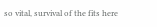so vital, survival of the fits here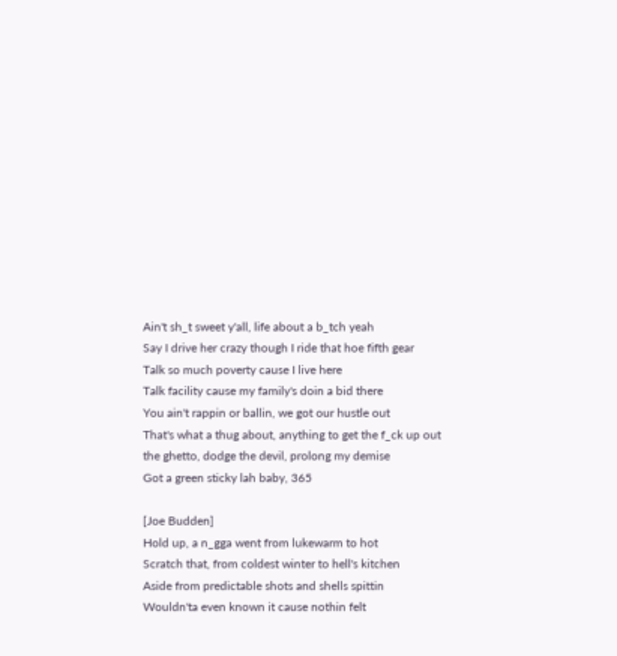Ain't sh_t sweet y'all, life about a b_tch yeah
Say I drive her crazy though I ride that hoe fifth gear
Talk so much poverty cause I live here
Talk facility cause my family's doin a bid there
You ain't rappin or ballin, we got our hustle out
That's what a thug about, anything to get the f_ck up out
the ghetto, dodge the devil, prolong my demise
Got a green sticky lah baby, 365

[Joe Budden]
Hold up, a n_gga went from lukewarm to hot
Scratch that, from coldest winter to hell's kitchen
Aside from predictable shots and shells spittin
Wouldn'ta even known it cause nothin felt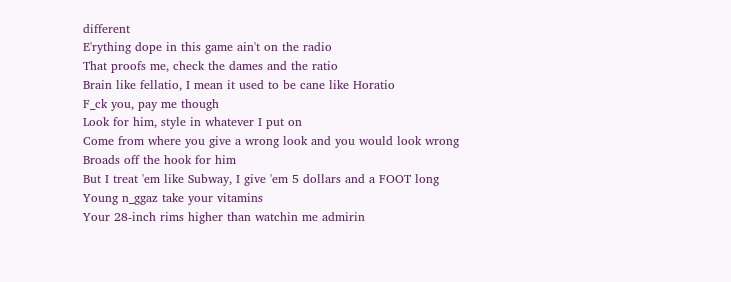different
E'rything dope in this game ain't on the radio
That proofs me, check the dames and the ratio
Brain like fellatio, I mean it used to be cane like Horatio
F_ck you, pay me though
Look for him, style in whatever I put on
Come from where you give a wrong look and you would look wrong
Broads off the hook for him
But I treat 'em like Subway, I give 'em 5 dollars and a FOOT long
Young n_ggaz take your vitamins
Your 28-inch rims higher than watchin me admirin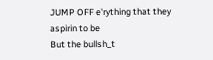JUMP OFF e'rything that they aspirin to be
But the bullsh_t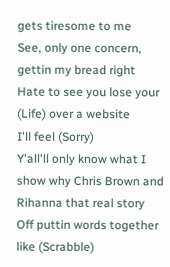gets tiresome to me
See, only one concern, gettin my bread right
Hate to see you lose your (Life) over a website
I'll feel (Sorry)
Y'all'll only know what I show why Chris Brown and Rihanna that real story
Off puttin words together like (Scrabble)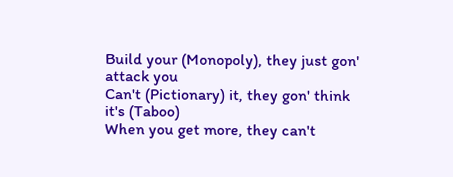Build your (Monopoly), they just gon' attack you
Can't (Pictionary) it, they gon' think it's (Taboo)
When you get more, they can't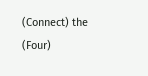(Connect) the (Four)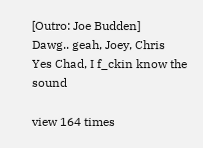[Outro: Joe Budden]
Dawg.. geah, Joey, Chris
Yes Chad, I f_ckin know the sound

view 164 times